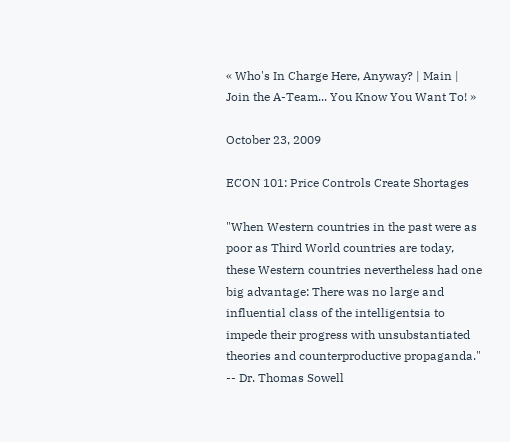« Who's In Charge Here, Anyway? | Main | Join the A-Team... You Know You Want To! »

October 23, 2009

ECON 101: Price Controls Create Shortages

"When Western countries in the past were as poor as Third World countries are today, these Western countries nevertheless had one big advantage: There was no large and influential class of the intelligentsia to impede their progress with unsubstantiated theories and counterproductive propaganda." -- Dr. Thomas Sowell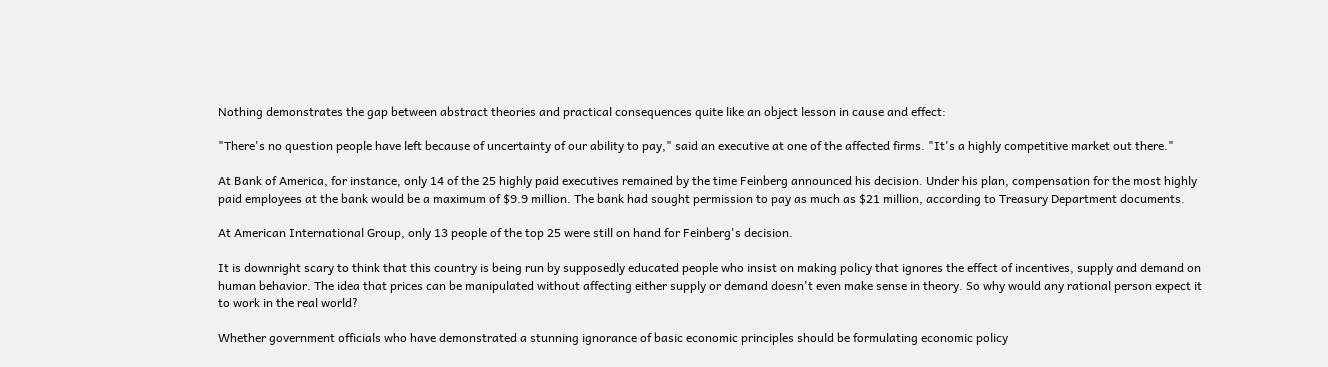Nothing demonstrates the gap between abstract theories and practical consequences quite like an object lesson in cause and effect:

"There's no question people have left because of uncertainty of our ability to pay," said an executive at one of the affected firms. "It's a highly competitive market out there."

At Bank of America, for instance, only 14 of the 25 highly paid executives remained by the time Feinberg announced his decision. Under his plan, compensation for the most highly paid employees at the bank would be a maximum of $9.9 million. The bank had sought permission to pay as much as $21 million, according to Treasury Department documents.

At American International Group, only 13 people of the top 25 were still on hand for Feinberg's decision.

It is downright scary to think that this country is being run by supposedly educated people who insist on making policy that ignores the effect of incentives, supply and demand on human behavior. The idea that prices can be manipulated without affecting either supply or demand doesn't even make sense in theory. So why would any rational person expect it to work in the real world?

Whether government officials who have demonstrated a stunning ignorance of basic economic principles should be formulating economic policy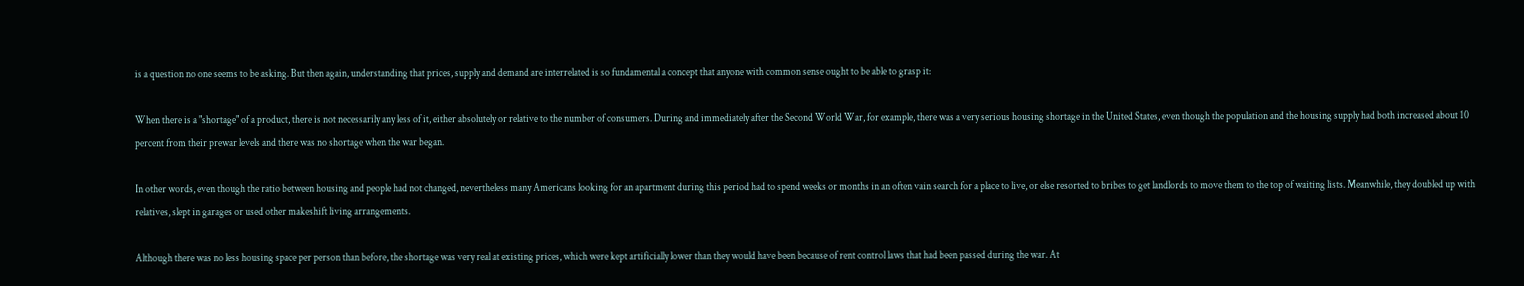is a question no one seems to be asking. But then again, understanding that prices, supply and demand are interrelated is so fundamental a concept that anyone with common sense ought to be able to grasp it:

When there is a "shortage" of a product, there is not necessarily any less of it, either absolutely or relative to the number of consumers. During and immediately after the Second World War, for example, there was a very serious housing shortage in the United States, even though the population and the housing supply had both increased about 10 percent from their prewar levels and there was no shortage when the war began.

In other words, even though the ratio between housing and people had not changed, nevertheless many Americans looking for an apartment during this period had to spend weeks or months in an often vain search for a place to live, or else resorted to bribes to get landlords to move them to the top of waiting lists. Meanwhile, they doubled up with relatives, slept in garages or used other makeshift living arrangements.

Although there was no less housing space per person than before, the shortage was very real at existing prices, which were kept artificially lower than they would have been because of rent control laws that had been passed during the war. At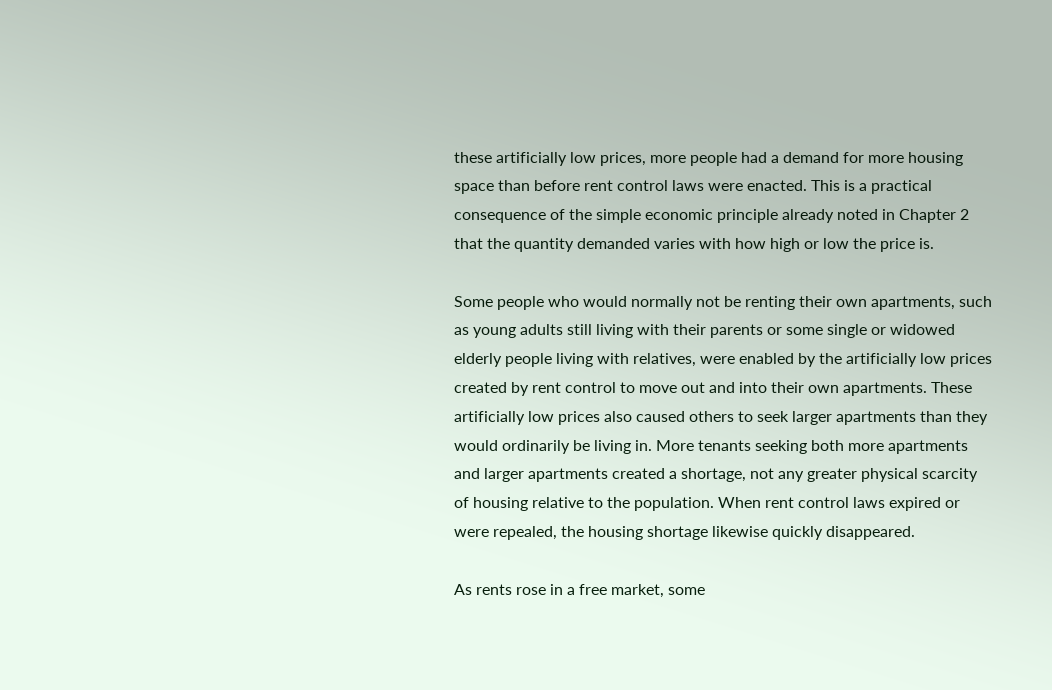these artificially low prices, more people had a demand for more housing space than before rent control laws were enacted. This is a practical consequence of the simple economic principle already noted in Chapter 2 that the quantity demanded varies with how high or low the price is.

Some people who would normally not be renting their own apartments, such as young adults still living with their parents or some single or widowed elderly people living with relatives, were enabled by the artificially low prices created by rent control to move out and into their own apartments. These artificially low prices also caused others to seek larger apartments than they would ordinarily be living in. More tenants seeking both more apartments and larger apartments created a shortage, not any greater physical scarcity of housing relative to the population. When rent control laws expired or were repealed, the housing shortage likewise quickly disappeared.

As rents rose in a free market, some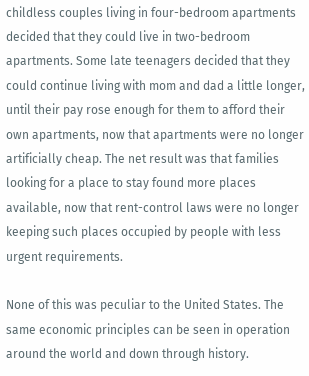childless couples living in four-bedroom apartments decided that they could live in two-bedroom apartments. Some late teenagers decided that they could continue living with mom and dad a little longer, until their pay rose enough for them to afford their own apartments, now that apartments were no longer artificially cheap. The net result was that families looking for a place to stay found more places available, now that rent-control laws were no longer keeping such places occupied by people with less urgent requirements.

None of this was peculiar to the United States. The same economic principles can be seen in operation around the world and down through history.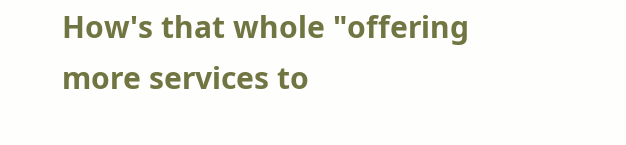How's that whole "offering more services to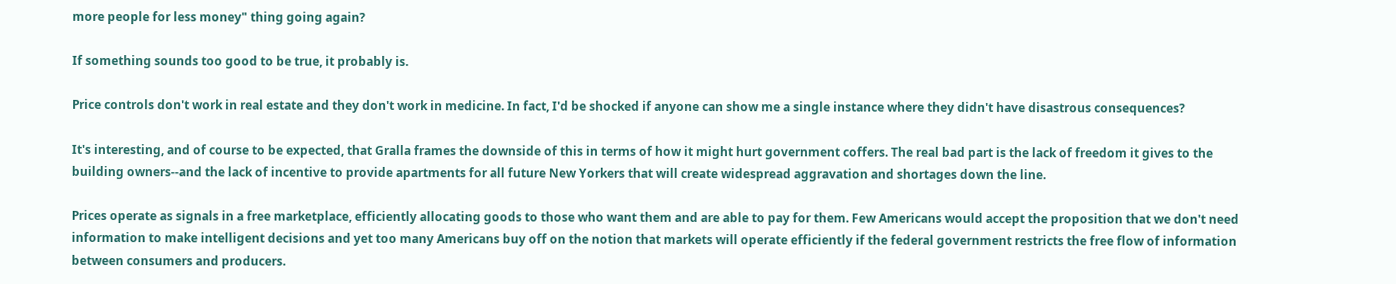more people for less money" thing going again?

If something sounds too good to be true, it probably is.

Price controls don't work in real estate and they don't work in medicine. In fact, I'd be shocked if anyone can show me a single instance where they didn't have disastrous consequences?

It's interesting, and of course to be expected, that Gralla frames the downside of this in terms of how it might hurt government coffers. The real bad part is the lack of freedom it gives to the building owners--and the lack of incentive to provide apartments for all future New Yorkers that will create widespread aggravation and shortages down the line.

Prices operate as signals in a free marketplace, efficiently allocating goods to those who want them and are able to pay for them. Few Americans would accept the proposition that we don't need information to make intelligent decisions and yet too many Americans buy off on the notion that markets will operate efficiently if the federal government restricts the free flow of information between consumers and producers.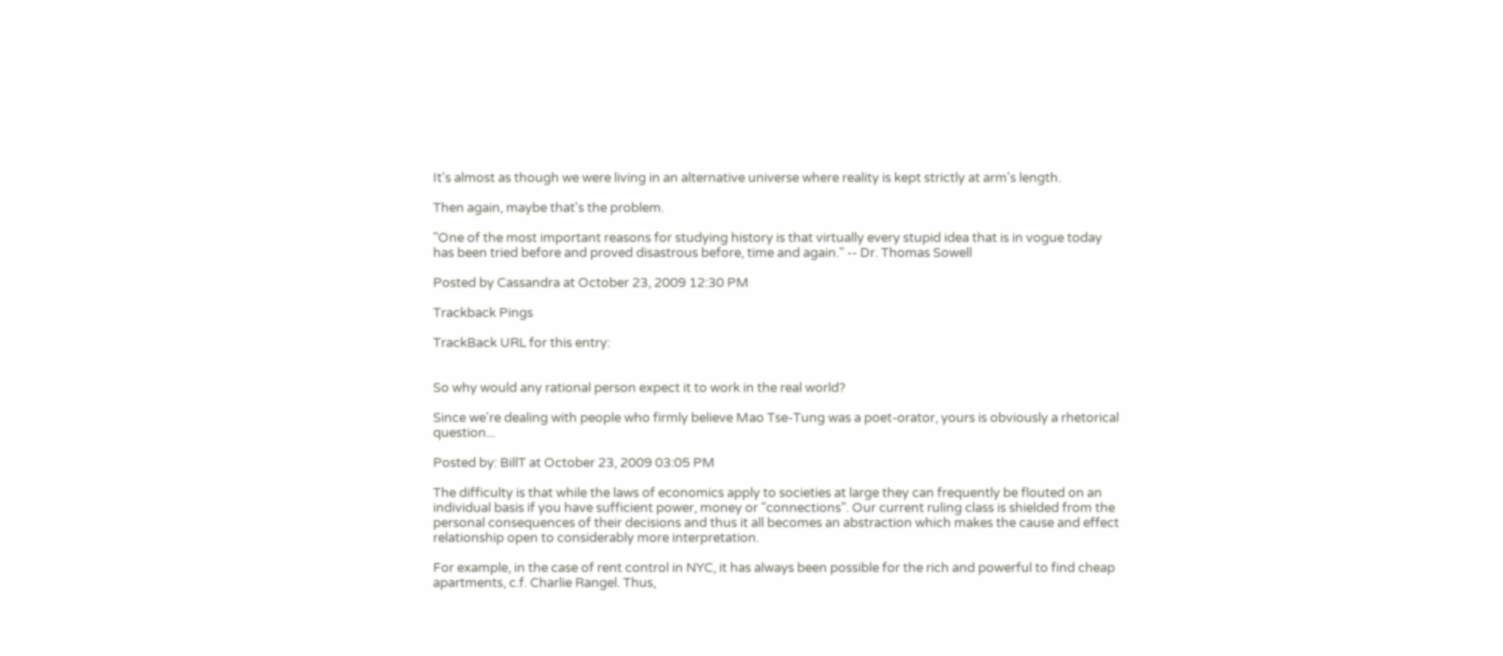It's almost as though we were living in an alternative universe where reality is kept strictly at arm's length.

Then again, maybe that's the problem.

"One of the most important reasons for studying history is that virtually every stupid idea that is in vogue today has been tried before and proved disastrous before, time and again." -- Dr. Thomas Sowell

Posted by Cassandra at October 23, 2009 12:30 PM

Trackback Pings

TrackBack URL for this entry:


So why would any rational person expect it to work in the real world?

Since we're dealing with people who firmly believe Mao Tse-Tung was a poet-orator, yours is obviously a rhetorical question...

Posted by: BillT at October 23, 2009 03:05 PM

The difficulty is that while the laws of economics apply to societies at large they can frequently be flouted on an individual basis if you have sufficient power, money or "connections". Our current ruling class is shielded from the personal consequences of their decisions and thus it all becomes an abstraction which makes the cause and effect relationship open to considerably more interpretation.

For example, in the case of rent control in NYC, it has always been possible for the rich and powerful to find cheap apartments, c.f. Charlie Rangel. Thus,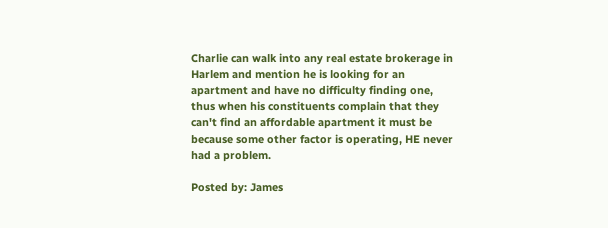Charlie can walk into any real estate brokerage in Harlem and mention he is looking for an apartment and have no difficulty finding one, thus when his constituents complain that they can't find an affordable apartment it must be because some other factor is operating, HE never had a problem.

Posted by: James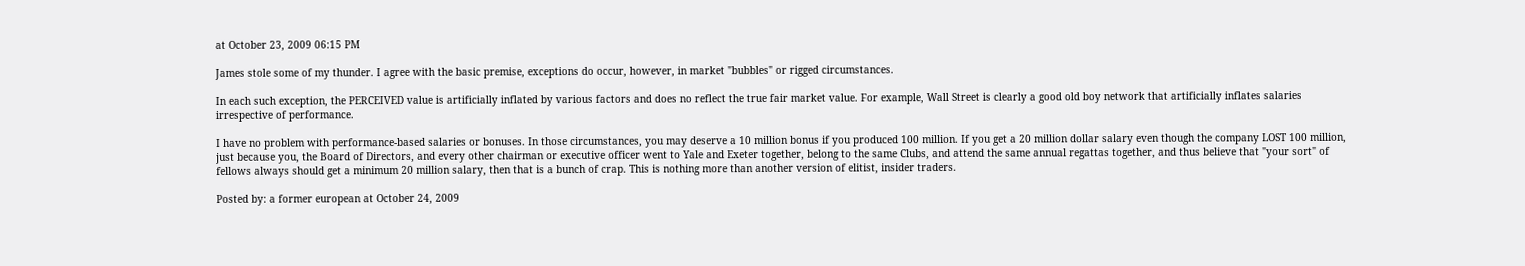at October 23, 2009 06:15 PM

James stole some of my thunder. I agree with the basic premise, exceptions do occur, however, in market "bubbles" or rigged circumstances.

In each such exception, the PERCEIVED value is artificially inflated by various factors and does no reflect the true fair market value. For example, Wall Street is clearly a good old boy network that artificially inflates salaries irrespective of performance.

I have no problem with performance-based salaries or bonuses. In those circumstances, you may deserve a 10 million bonus if you produced 100 million. If you get a 20 million dollar salary even though the company LOST 100 million, just because you, the Board of Directors, and every other chairman or executive officer went to Yale and Exeter together, belong to the same Clubs, and attend the same annual regattas together, and thus believe that "your sort" of fellows always should get a minimum 20 million salary, then that is a bunch of crap. This is nothing more than another version of elitist, insider traders.

Posted by: a former european at October 24, 2009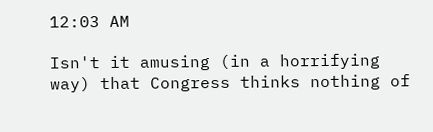12:03 AM

Isn't it amusing (in a horrifying way) that Congress thinks nothing of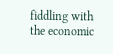fiddling with the economic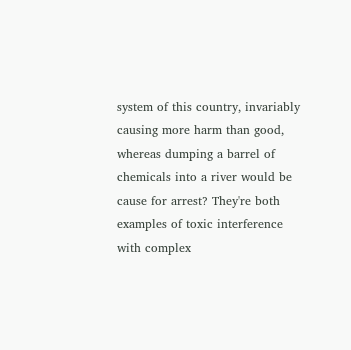system of this country, invariably causing more harm than good, whereas dumping a barrel of chemicals into a river would be cause for arrest? They're both examples of toxic interference with complex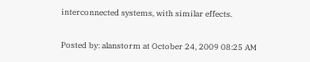interconnected systems, with similar effects.

Posted by: alanstorm at October 24, 2009 08:25 AM